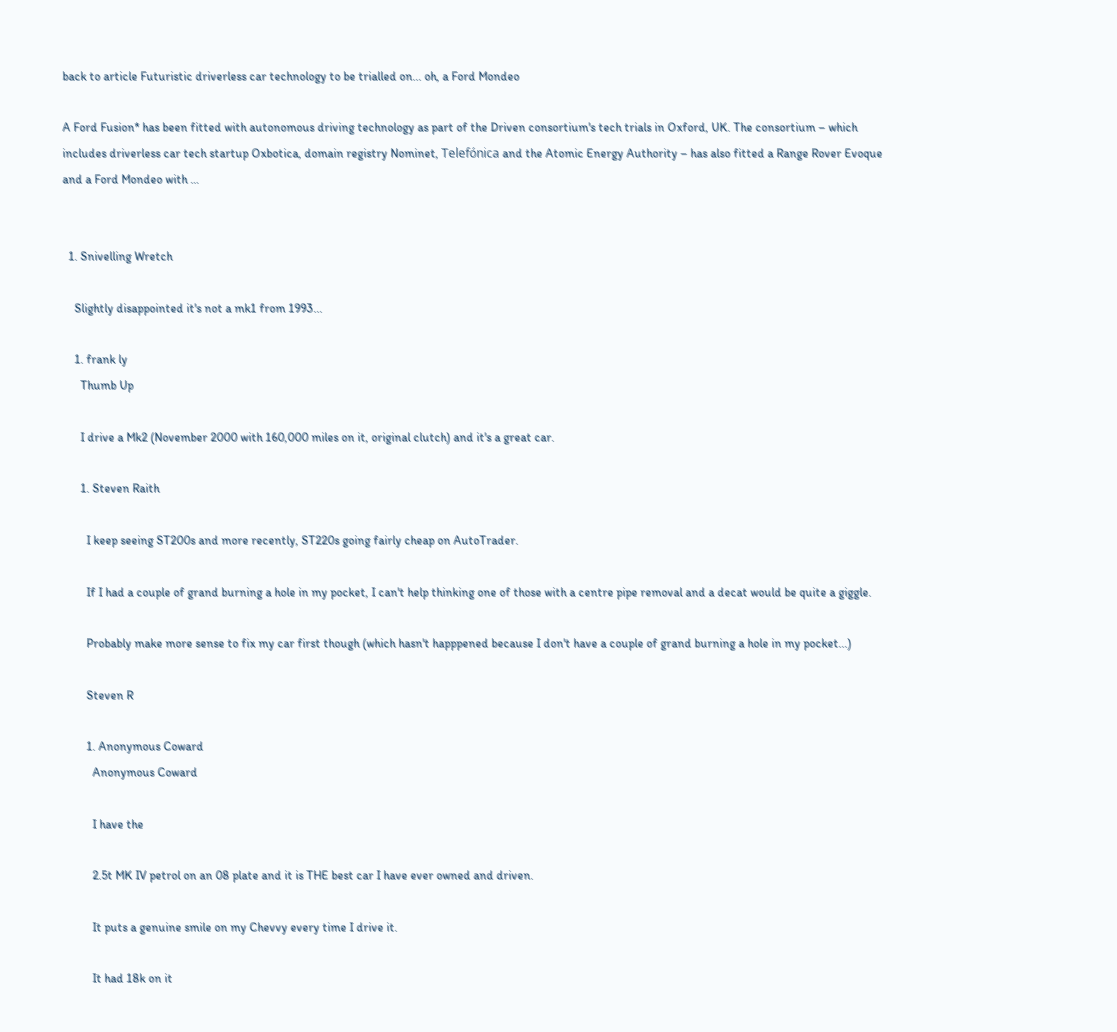back to article Futuristic driverless car technology to be trialled on... oh, a Ford Mondeo

A Ford Fusion* has been fitted with autonomous driving technology as part of the Driven consortium's tech trials in Oxford, UK. The consortium – which includes driverless car tech startup Oxbotica, domain registry Nominet, Telefónica and the Atomic Energy Authority – has also fitted a Range Rover Evoque and a Ford Mondeo with …


  1. Snivelling Wretch

    Slightly disappointed it's not a mk1 from 1993...

    1. frank ly
      Thumb Up

      I drive a Mk2 (November 2000 with 160,000 miles on it, original clutch) and it's a great car.

      1. Steven Raith

        I keep seeing ST200s and more recently, ST220s going fairly cheap on AutoTrader.

        If I had a couple of grand burning a hole in my pocket, I can't help thinking one of those with a centre pipe removal and a decat would be quite a giggle.

        Probably make more sense to fix my car first though (which hasn't happpened because I don't have a couple of grand burning a hole in my pocket...)

        Steven R

        1. Anonymous Coward
          Anonymous Coward

          I have the

          2.5t MK IV petrol on an 08 plate and it is THE best car I have ever owned and driven.

          It puts a genuine smile on my Chevvy every time I drive it.

          It had 18k on it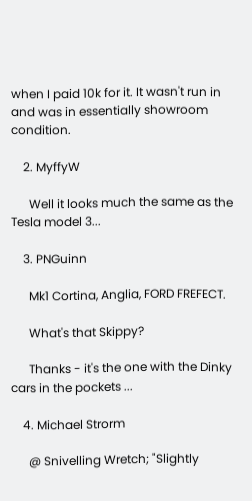when I paid 10k for it. It wasn't run in and was in essentially showroom condition.

    2. MyffyW

      Well it looks much the same as the Tesla model 3...

    3. PNGuinn

      Mk1 Cortina, Anglia, FORD FREFECT.

      What's that Skippy?

      Thanks - it's the one with the Dinky cars in the pockets ...

    4. Michael Strorm

      @ Snivelling Wretch; "Slightly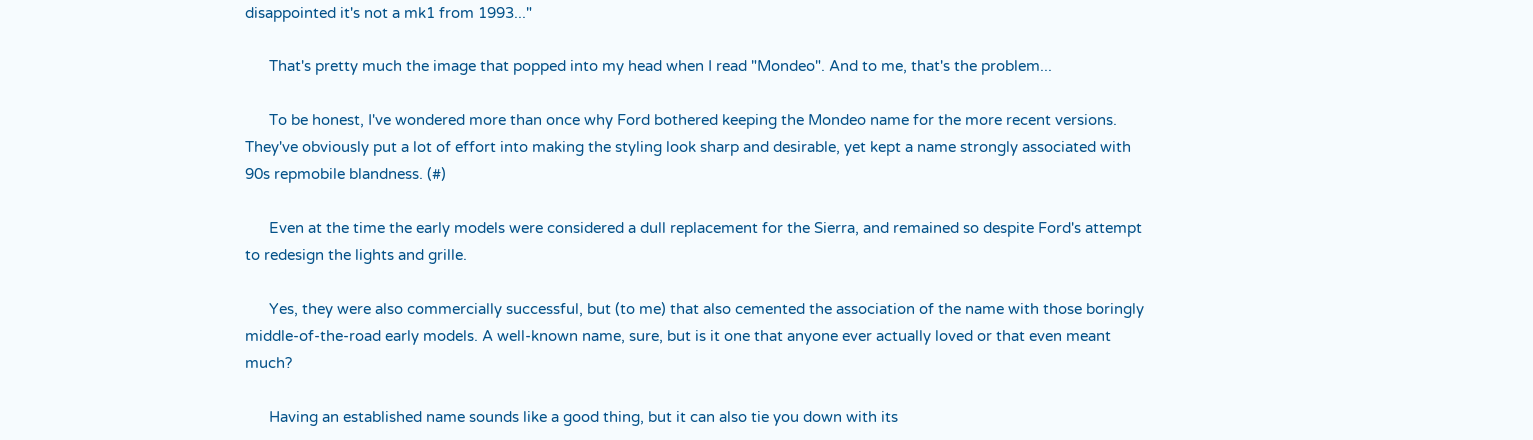disappointed it's not a mk1 from 1993..."

      That's pretty much the image that popped into my head when I read "Mondeo". And to me, that's the problem...

      To be honest, I've wondered more than once why Ford bothered keeping the Mondeo name for the more recent versions. They've obviously put a lot of effort into making the styling look sharp and desirable, yet kept a name strongly associated with 90s repmobile blandness. (#)

      Even at the time the early models were considered a dull replacement for the Sierra, and remained so despite Ford's attempt to redesign the lights and grille.

      Yes, they were also commercially successful, but (to me) that also cemented the association of the name with those boringly middle-of-the-road early models. A well-known name, sure, but is it one that anyone ever actually loved or that even meant much?

      Having an established name sounds like a good thing, but it can also tie you down with its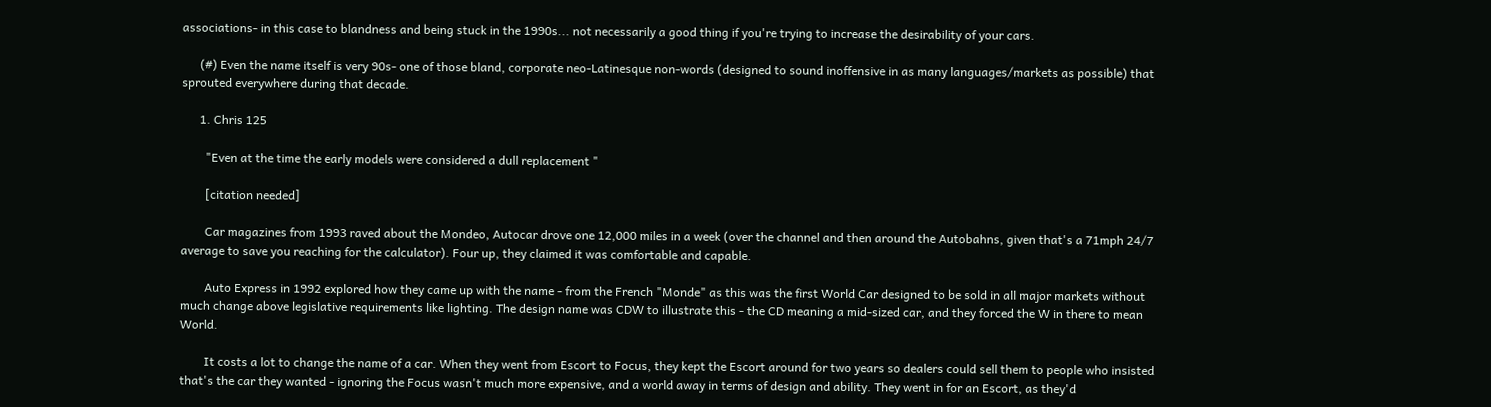associations- in this case to blandness and being stuck in the 1990s... not necessarily a good thing if you're trying to increase the desirability of your cars.

      (#) Even the name itself is very 90s- one of those bland, corporate neo-Latinesque non-words (designed to sound inoffensive in as many languages/markets as possible) that sprouted everywhere during that decade.

      1. Chris 125

        "Even at the time the early models were considered a dull replacement "

        [citation needed]

        Car magazines from 1993 raved about the Mondeo, Autocar drove one 12,000 miles in a week (over the channel and then around the Autobahns, given that's a 71mph 24/7 average to save you reaching for the calculator). Four up, they claimed it was comfortable and capable.

        Auto Express in 1992 explored how they came up with the name - from the French "Monde" as this was the first World Car designed to be sold in all major markets without much change above legislative requirements like lighting. The design name was CDW to illustrate this - the CD meaning a mid-sized car, and they forced the W in there to mean World.

        It costs a lot to change the name of a car. When they went from Escort to Focus, they kept the Escort around for two years so dealers could sell them to people who insisted that's the car they wanted - ignoring the Focus wasn't much more expensive, and a world away in terms of design and ability. They went in for an Escort, as they'd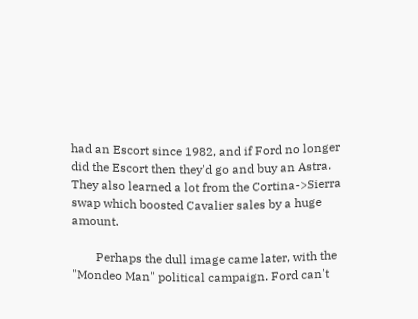had an Escort since 1982, and if Ford no longer did the Escort then they'd go and buy an Astra. They also learned a lot from the Cortina->Sierra swap which boosted Cavalier sales by a huge amount.

        Perhaps the dull image came later, with the "Mondeo Man" political campaign. Ford can't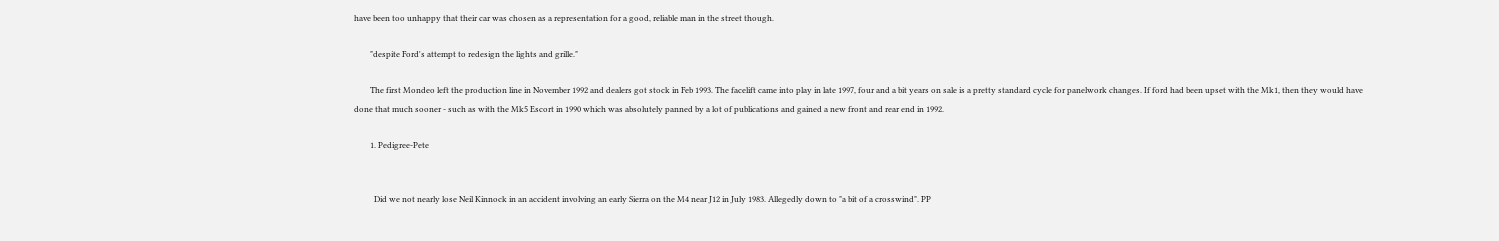have been too unhappy that their car was chosen as a representation for a good, reliable man in the street though.

        "despite Ford's attempt to redesign the lights and grille."

        The first Mondeo left the production line in November 1992 and dealers got stock in Feb 1993. The facelift came into play in late 1997, four and a bit years on sale is a pretty standard cycle for panelwork changes. If ford had been upset with the Mk1, then they would have done that much sooner - such as with the Mk5 Escort in 1990 which was absolutely panned by a lot of publications and gained a new front and rear end in 1992.

        1. Pedigree-Pete


          Did we not nearly lose Neil Kinnock in an accident involving an early Sierra on the M4 near J12 in July 1983. Allegedly down to "a bit of a crosswind". PP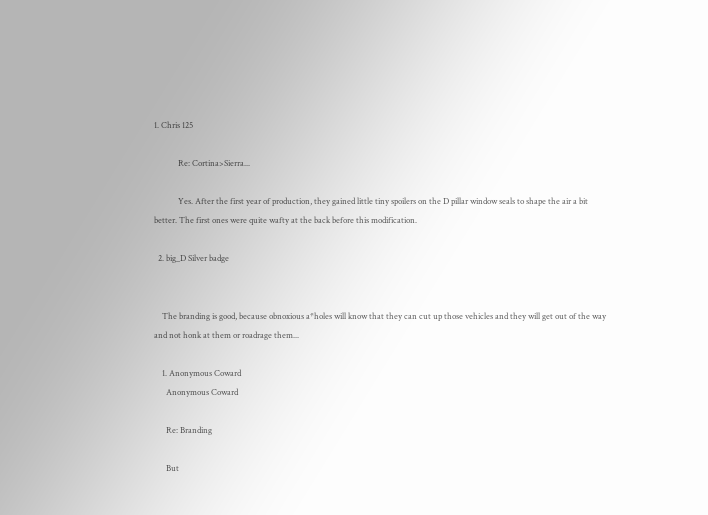1. Chris 125

            Re: Cortina>Sierra...

            Yes. After the first year of production, they gained little tiny spoilers on the D pillar window seals to shape the air a bit better. The first ones were quite wafty at the back before this modification.

  2. big_D Silver badge


    The branding is good, because obnoxious a*holes will know that they can cut up those vehicles and they will get out of the way and not honk at them or roadrage them...

    1. Anonymous Coward
      Anonymous Coward

      Re: Branding

      But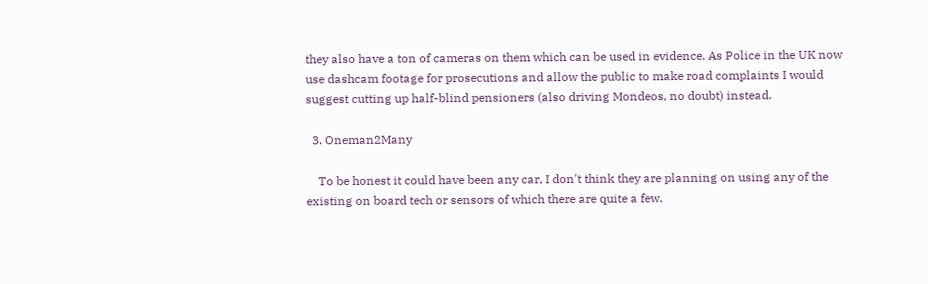they also have a ton of cameras on them which can be used in evidence. As Police in the UK now use dashcam footage for prosecutions and allow the public to make road complaints I would suggest cutting up half-blind pensioners (also driving Mondeos, no doubt) instead.

  3. Oneman2Many

    To be honest it could have been any car, I don't think they are planning on using any of the existing on board tech or sensors of which there are quite a few.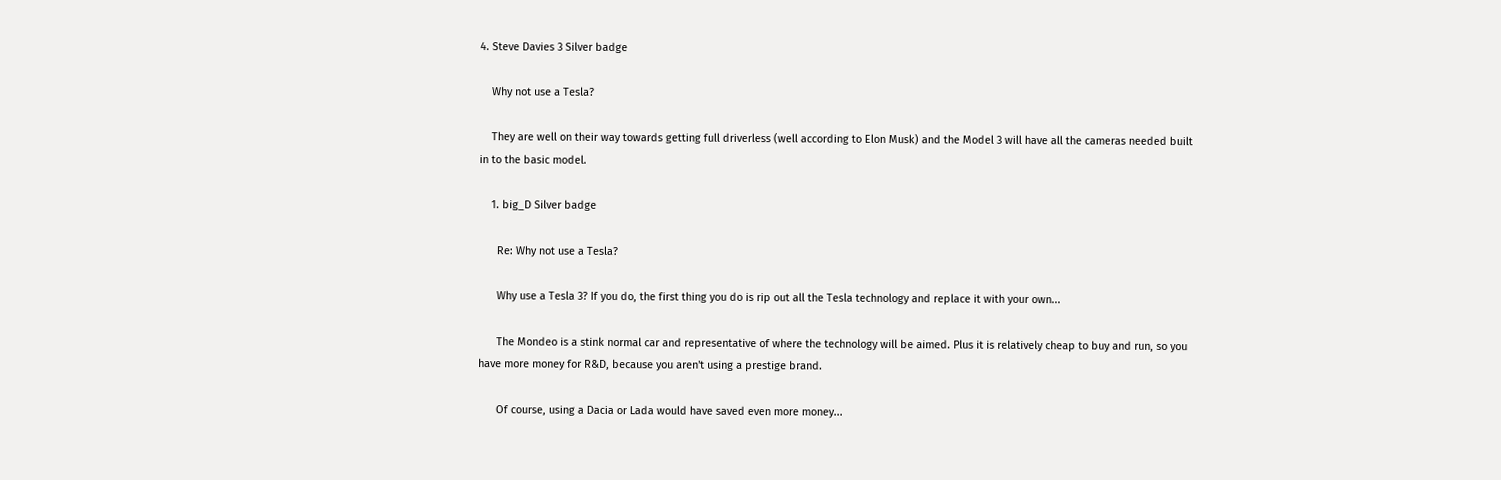4. Steve Davies 3 Silver badge

    Why not use a Tesla?

    They are well on their way towards getting full driverless (well according to Elon Musk) and the Model 3 will have all the cameras needed built in to the basic model.

    1. big_D Silver badge

      Re: Why not use a Tesla?

      Why use a Tesla 3? If you do, the first thing you do is rip out all the Tesla technology and replace it with your own...

      The Mondeo is a stink normal car and representative of where the technology will be aimed. Plus it is relatively cheap to buy and run, so you have more money for R&D, because you aren't using a prestige brand.

      Of course, using a Dacia or Lada would have saved even more money...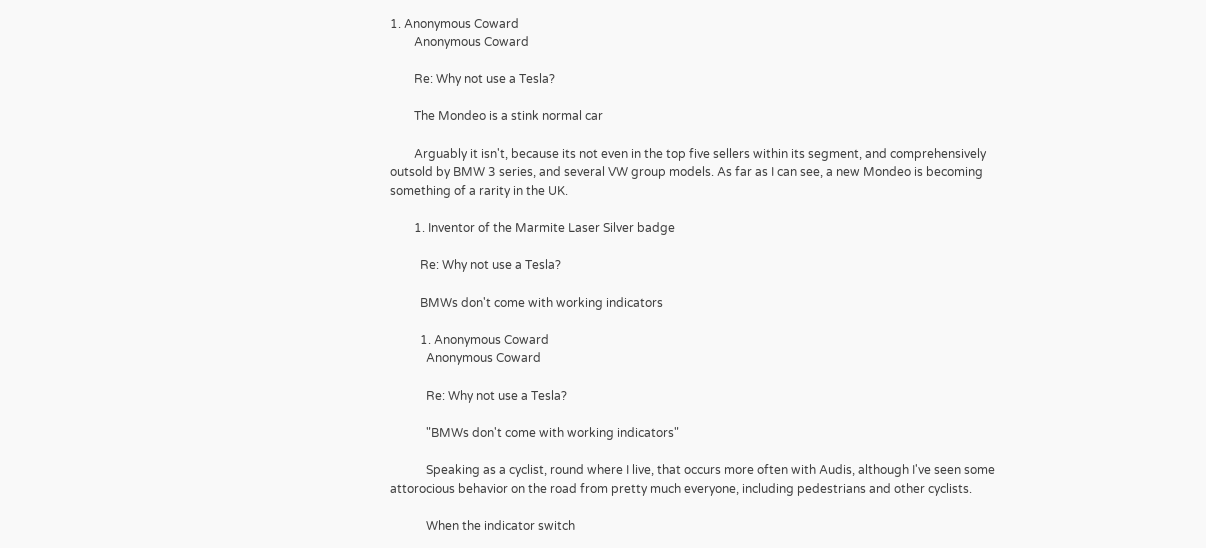1. Anonymous Coward
        Anonymous Coward

        Re: Why not use a Tesla?

        The Mondeo is a stink normal car

        Arguably it isn't, because its not even in the top five sellers within its segment, and comprehensively outsold by BMW 3 series, and several VW group models. As far as I can see, a new Mondeo is becoming something of a rarity in the UK.

        1. Inventor of the Marmite Laser Silver badge

          Re: Why not use a Tesla?

          BMWs don't come with working indicators

          1. Anonymous Coward
            Anonymous Coward

            Re: Why not use a Tesla?

            "BMWs don't come with working indicators"

            Speaking as a cyclist, round where I live, that occurs more often with Audis, although I've seen some attorocious behavior on the road from pretty much everyone, including pedestrians and other cyclists.

            When the indicator switch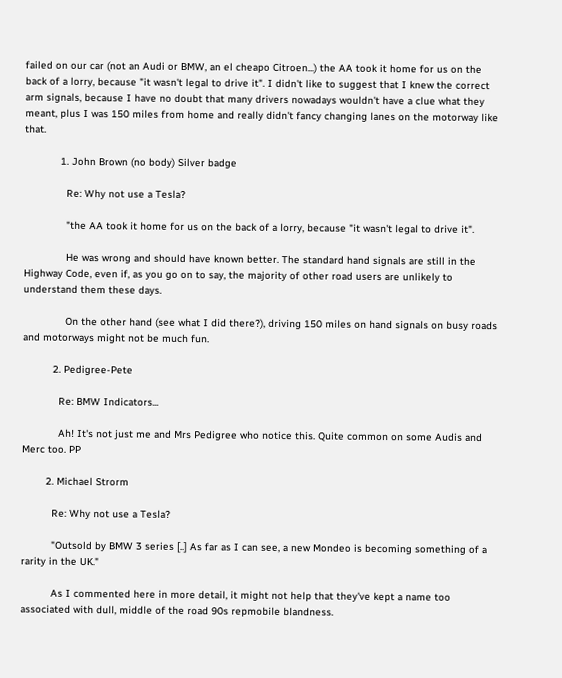failed on our car (not an Audi or BMW, an el cheapo Citroen...) the AA took it home for us on the back of a lorry, because "it wasn't legal to drive it". I didn't like to suggest that I knew the correct arm signals, because I have no doubt that many drivers nowadays wouldn't have a clue what they meant, plus I was 150 miles from home and really didn't fancy changing lanes on the motorway like that.

            1. John Brown (no body) Silver badge

              Re: Why not use a Tesla?

              "the AA took it home for us on the back of a lorry, because "it wasn't legal to drive it".

              He was wrong and should have known better. The standard hand signals are still in the Highway Code, even if, as you go on to say, the majority of other road users are unlikely to understand them these days.

              On the other hand (see what I did there?), driving 150 miles on hand signals on busy roads and motorways might not be much fun.

          2. Pedigree-Pete

            Re: BMW Indicators...

            Ah! It's not just me and Mrs Pedigree who notice this. Quite common on some Audis and Merc too. PP

        2. Michael Strorm

          Re: Why not use a Tesla?

          "Outsold by BMW 3 series [..] As far as I can see, a new Mondeo is becoming something of a rarity in the UK."

          As I commented here in more detail, it might not help that they've kept a name too associated with dull, middle of the road 90s repmobile blandness.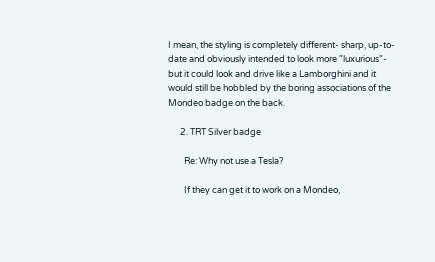I mean, the styling is completely different- sharp, up-to-date and obviously intended to look more "luxurious"- but it could look and drive like a Lamborghini and it would still be hobbled by the boring associations of the Mondeo badge on the back.

      2. TRT Silver badge

        Re: Why not use a Tesla?

        If they can get it to work on a Mondeo,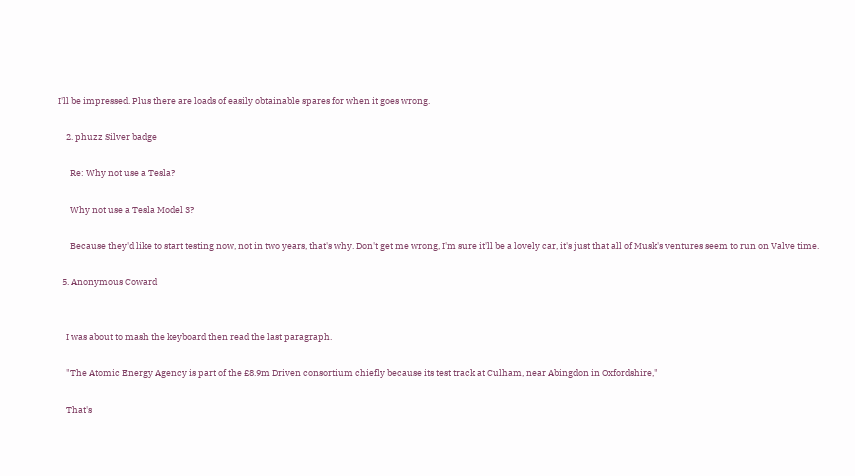I'll be impressed. Plus there are loads of easily obtainable spares for when it goes wrong.

    2. phuzz Silver badge

      Re: Why not use a Tesla?

      Why not use a Tesla Model 3?

      Because they'd like to start testing now, not in two years, that's why. Don't get me wrong, I'm sure it'll be a lovely car, it's just that all of Musk's ventures seem to run on Valve time.

  5. Anonymous Coward


    I was about to mash the keyboard then read the last paragraph.

    "The Atomic Energy Agency is part of the £8.9m Driven consortium chiefly because its test track at Culham, near Abingdon in Oxfordshire,"

    That's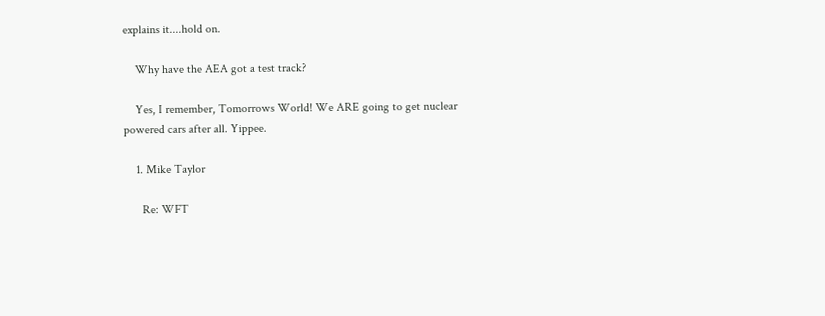explains it....hold on.

    Why have the AEA got a test track?

    Yes, I remember, Tomorrows World! We ARE going to get nuclear powered cars after all. Yippee.

    1. Mike Taylor

      Re: WFT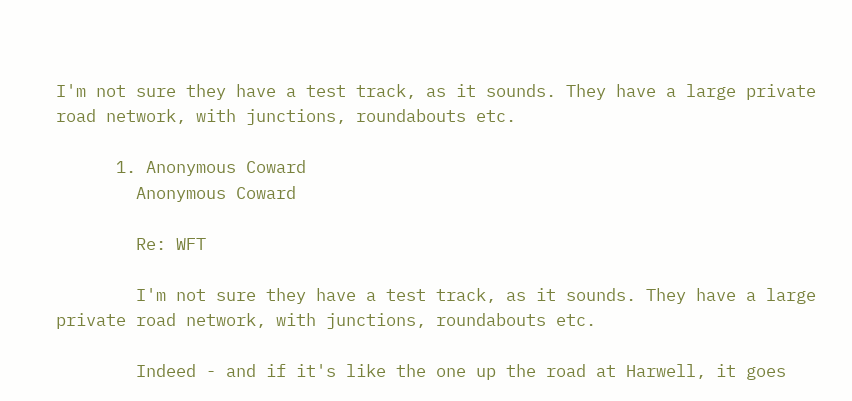I'm not sure they have a test track, as it sounds. They have a large private road network, with junctions, roundabouts etc.

      1. Anonymous Coward
        Anonymous Coward

        Re: WFT

        I'm not sure they have a test track, as it sounds. They have a large private road network, with junctions, roundabouts etc.

        Indeed - and if it's like the one up the road at Harwell, it goes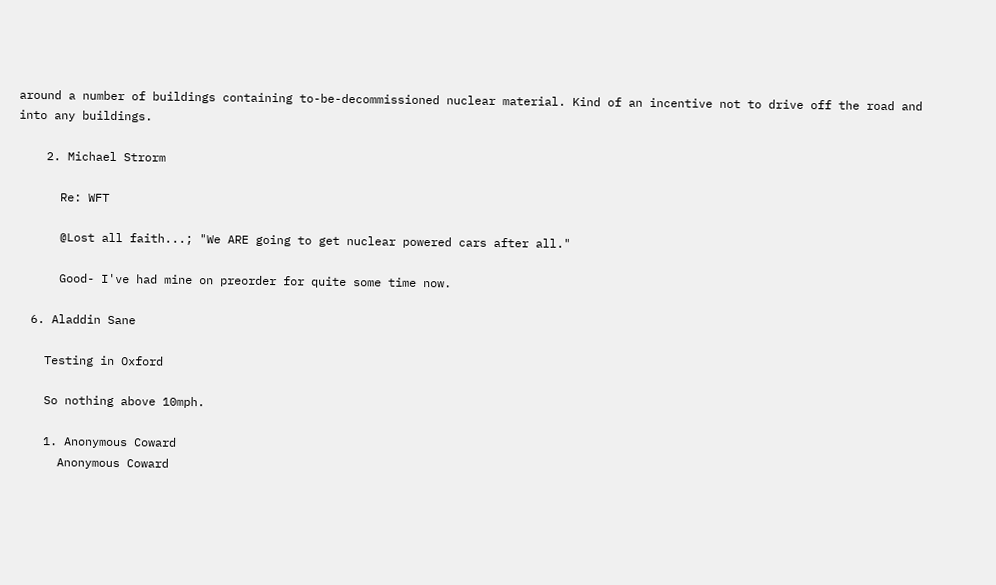around a number of buildings containing to-be-decommissioned nuclear material. Kind of an incentive not to drive off the road and into any buildings.

    2. Michael Strorm

      Re: WFT

      @Lost all faith...; "We ARE going to get nuclear powered cars after all."

      Good- I've had mine on preorder for quite some time now.

  6. Aladdin Sane

    Testing in Oxford

    So nothing above 10mph.

    1. Anonymous Coward
      Anonymous Coward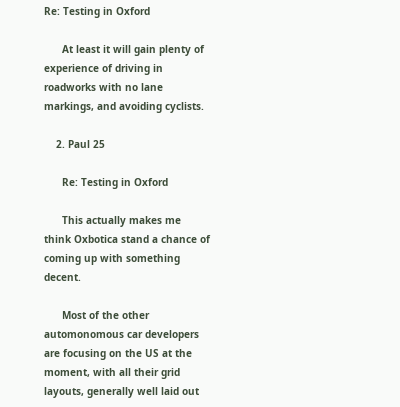Re: Testing in Oxford

      At least it will gain plenty of experience of driving in roadworks with no lane markings, and avoiding cyclists.

    2. Paul 25

      Re: Testing in Oxford

      This actually makes me think Oxbotica stand a chance of coming up with something decent.

      Most of the other automonomous car developers are focusing on the US at the moment, with all their grid layouts, generally well laid out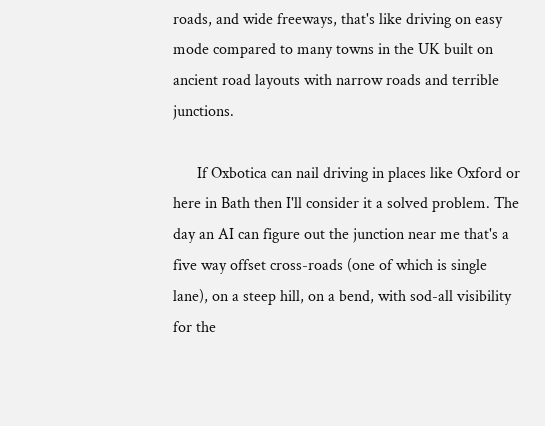roads, and wide freeways, that's like driving on easy mode compared to many towns in the UK built on ancient road layouts with narrow roads and terrible junctions.

      If Oxbotica can nail driving in places like Oxford or here in Bath then I'll consider it a solved problem. The day an AI can figure out the junction near me that's a five way offset cross-roads (one of which is single lane), on a steep hill, on a bend, with sod-all visibility for the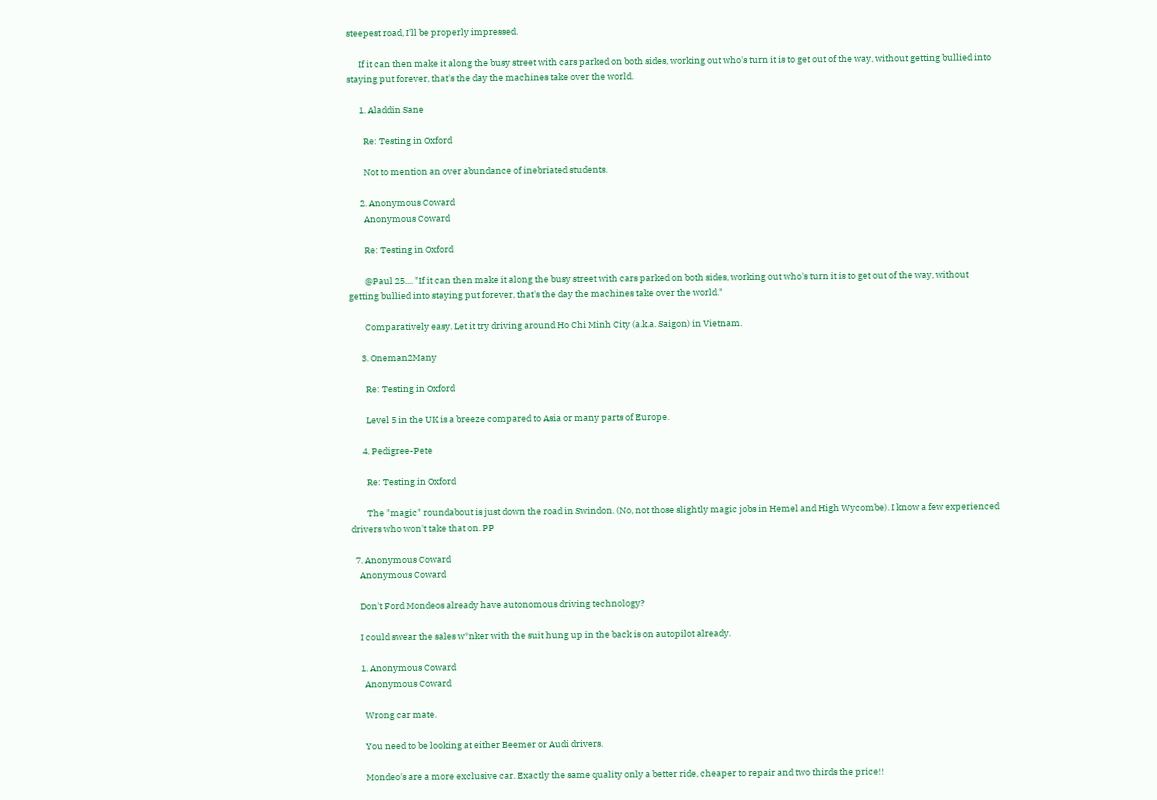steepest road, I'll be properly impressed.

      If it can then make it along the busy street with cars parked on both sides, working out who's turn it is to get out of the way, without getting bullied into staying put forever, that's the day the machines take over the world.

      1. Aladdin Sane

        Re: Testing in Oxford

        Not to mention an over abundance of inebriated students.

      2. Anonymous Coward
        Anonymous Coward

        Re: Testing in Oxford

        @Paul 25.... "If it can then make it along the busy street with cars parked on both sides, working out who's turn it is to get out of the way, without getting bullied into staying put forever, that's the day the machines take over the world."

        Comparatively easy. Let it try driving around Ho Chi Minh City (a.k.a. Saigon) in Vietnam.

      3. Oneman2Many

        Re: Testing in Oxford

        Level 5 in the UK is a breeze compared to Asia or many parts of Europe.

      4. Pedigree-Pete

        Re: Testing in Oxford

        The "magic" roundabout is just down the road in Swindon. (No, not those slightly magic jobs in Hemel and High Wycombe). I know a few experienced drivers who won't take that on. PP

  7. Anonymous Coward
    Anonymous Coward

    Don't Ford Mondeos already have autonomous driving technology?

    I could swear the sales w*nker with the suit hung up in the back is on autopilot already.

    1. Anonymous Coward
      Anonymous Coward

      Wrong car mate.

      You need to be looking at either Beemer or Audi drivers.

      Mondeo's are a more exclusive car. Exactly the same quality only a better ride, cheaper to repair and two thirds the price!!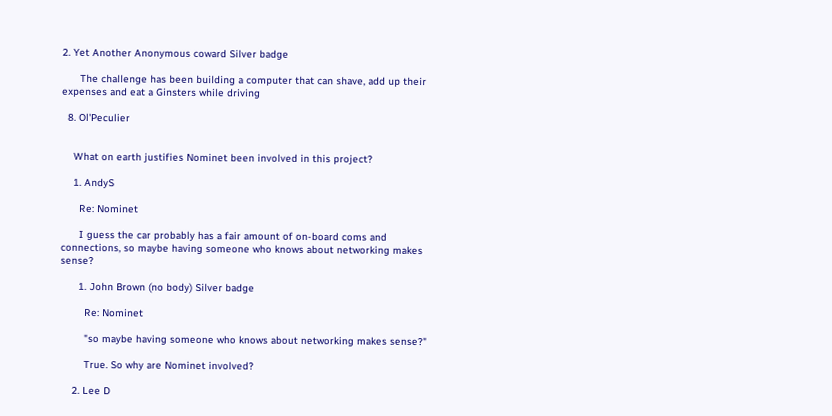2. Yet Another Anonymous coward Silver badge

      The challenge has been building a computer that can shave, add up their expenses and eat a Ginsters while driving

  8. Ol'Peculier


    What on earth justifies Nominet been involved in this project?

    1. AndyS

      Re: Nominet

      I guess the car probably has a fair amount of on-board coms and connections, so maybe having someone who knows about networking makes sense?

      1. John Brown (no body) Silver badge

        Re: Nominet

        "so maybe having someone who knows about networking makes sense?"

        True. So why are Nominet involved?

    2. Lee D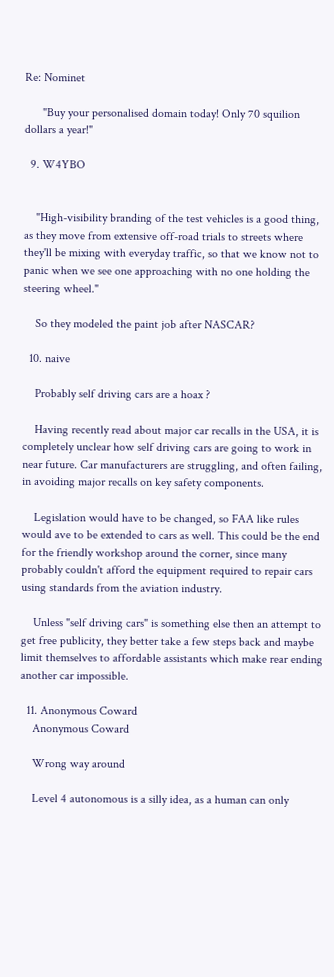Re: Nominet

      "Buy your personalised domain today! Only 70 squilion dollars a year!"

  9. W4YBO


    "High-visibility branding of the test vehicles is a good thing, as they move from extensive off-road trials to streets where they'll be mixing with everyday traffic, so that we know not to panic when we see one approaching with no one holding the steering wheel."

    So they modeled the paint job after NASCAR?

  10. naive

    Probably self driving cars are a hoax ?

    Having recently read about major car recalls in the USA, it is completely unclear how self driving cars are going to work in near future. Car manufacturers are struggling, and often failing, in avoiding major recalls on key safety components.

    Legislation would have to be changed, so FAA like rules would ave to be extended to cars as well. This could be the end for the friendly workshop around the corner, since many probably couldn't afford the equipment required to repair cars using standards from the aviation industry.

    Unless "self driving cars" is something else then an attempt to get free publicity, they better take a few steps back and maybe limit themselves to affordable assistants which make rear ending another car impossible.

  11. Anonymous Coward
    Anonymous Coward

    Wrong way around

    Level 4 autonomous is a silly idea, as a human can only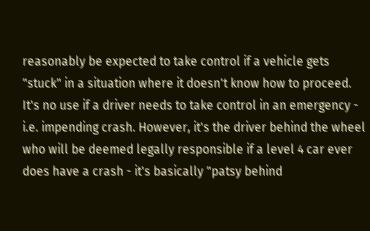reasonably be expected to take control if a vehicle gets "stuck" in a situation where it doesn't know how to proceed. It's no use if a driver needs to take control in an emergency - i.e. impending crash. However, it's the driver behind the wheel who will be deemed legally responsible if a level 4 car ever does have a crash - it's basically "patsy behind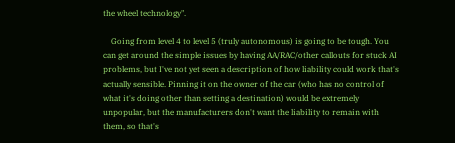the wheel technology".

    Going from level 4 to level 5 (truly autonomous) is going to be tough. You can get around the simple issues by having AA/RAC/other callouts for stuck AI problems, but I've not yet seen a description of how liability could work that's actually sensible. Pinning it on the owner of the car (who has no control of what it's doing other than setting a destination) would be extremely unpopular, but the manufacturers don't want the liability to remain with them, so that's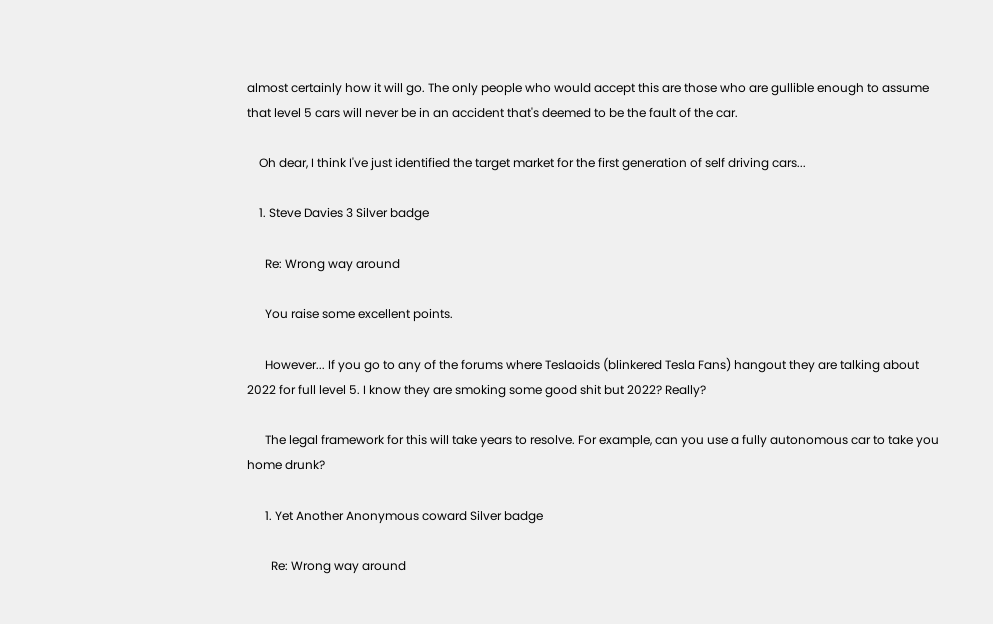almost certainly how it will go. The only people who would accept this are those who are gullible enough to assume that level 5 cars will never be in an accident that's deemed to be the fault of the car.

    Oh dear, I think I've just identified the target market for the first generation of self driving cars...

    1. Steve Davies 3 Silver badge

      Re: Wrong way around

      You raise some excellent points.

      However... If you go to any of the forums where Teslaoids (blinkered Tesla Fans) hangout they are talking about 2022 for full level 5. I know they are smoking some good shit but 2022? Really?

      The legal framework for this will take years to resolve. For example, can you use a fully autonomous car to take you home drunk?

      1. Yet Another Anonymous coward Silver badge

        Re: Wrong way around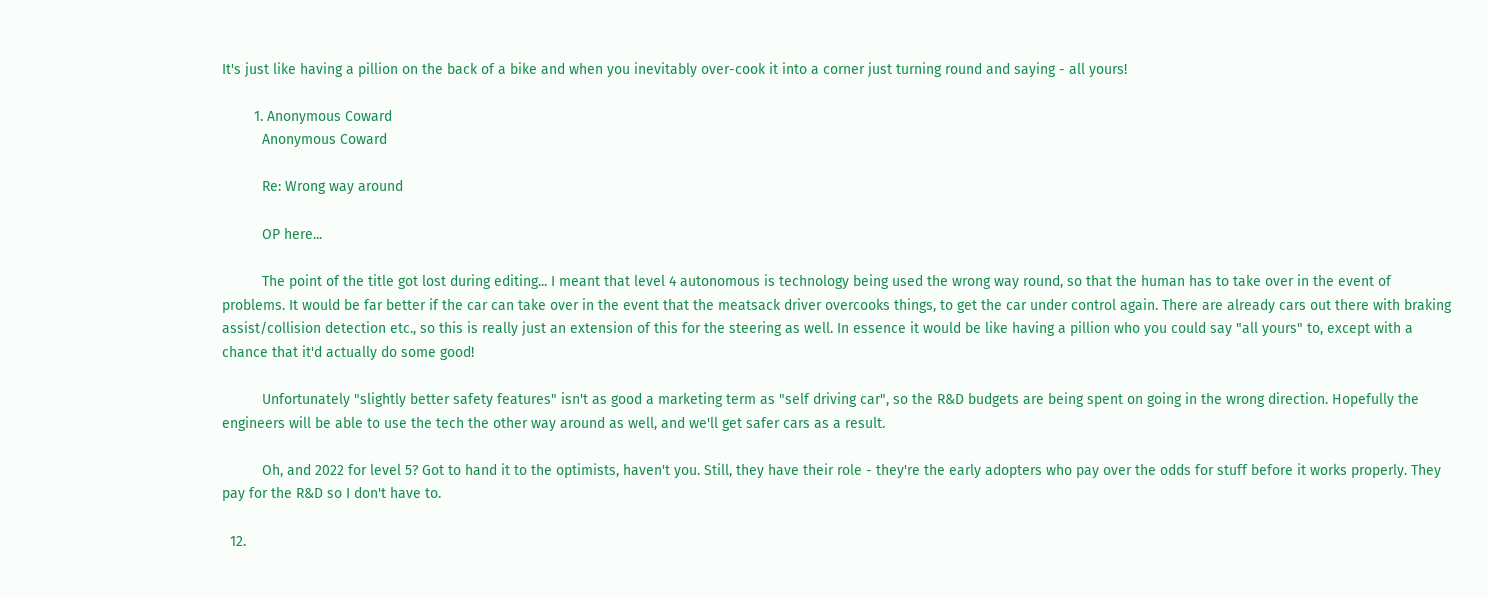It's just like having a pillion on the back of a bike and when you inevitably over-cook it into a corner just turning round and saying - all yours!

        1. Anonymous Coward
          Anonymous Coward

          Re: Wrong way around

          OP here...

          The point of the title got lost during editing... I meant that level 4 autonomous is technology being used the wrong way round, so that the human has to take over in the event of problems. It would be far better if the car can take over in the event that the meatsack driver overcooks things, to get the car under control again. There are already cars out there with braking assist/collision detection etc., so this is really just an extension of this for the steering as well. In essence it would be like having a pillion who you could say "all yours" to, except with a chance that it'd actually do some good!

          Unfortunately "slightly better safety features" isn't as good a marketing term as "self driving car", so the R&D budgets are being spent on going in the wrong direction. Hopefully the engineers will be able to use the tech the other way around as well, and we'll get safer cars as a result.

          Oh, and 2022 for level 5? Got to hand it to the optimists, haven't you. Still, they have their role - they're the early adopters who pay over the odds for stuff before it works properly. They pay for the R&D so I don't have to.

  12.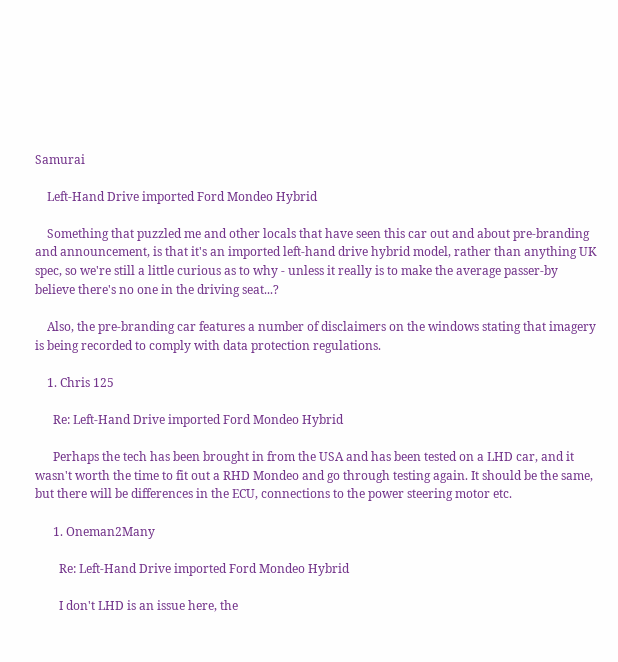Samurai

    Left-Hand Drive imported Ford Mondeo Hybrid

    Something that puzzled me and other locals that have seen this car out and about pre-branding and announcement, is that it's an imported left-hand drive hybrid model, rather than anything UK spec, so we're still a little curious as to why - unless it really is to make the average passer-by believe there's no one in the driving seat...?

    Also, the pre-branding car features a number of disclaimers on the windows stating that imagery is being recorded to comply with data protection regulations.

    1. Chris 125

      Re: Left-Hand Drive imported Ford Mondeo Hybrid

      Perhaps the tech has been brought in from the USA and has been tested on a LHD car, and it wasn't worth the time to fit out a RHD Mondeo and go through testing again. It should be the same, but there will be differences in the ECU, connections to the power steering motor etc.

      1. Oneman2Many

        Re: Left-Hand Drive imported Ford Mondeo Hybrid

        I don't LHD is an issue here, the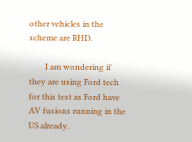other vehicles in the scheme are RHD.

        I am wondering if they are using Ford tech for this test as Ford have AV fusions running in the US already.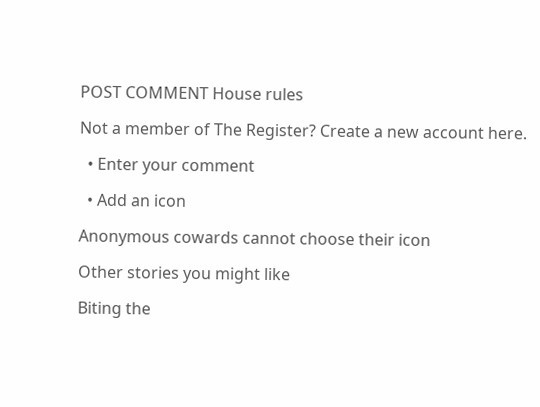POST COMMENT House rules

Not a member of The Register? Create a new account here.

  • Enter your comment

  • Add an icon

Anonymous cowards cannot choose their icon

Other stories you might like

Biting the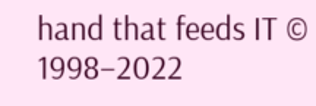hand that feeds IT © 1998–2022